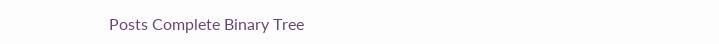Posts Complete Binary Tree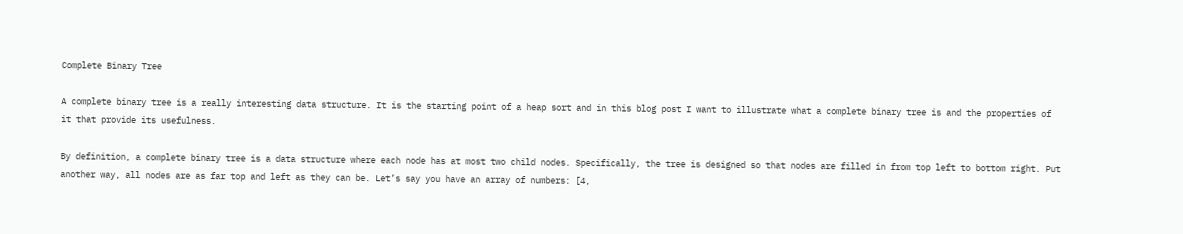Complete Binary Tree

A complete binary tree is a really interesting data structure. It is the starting point of a heap sort and in this blog post I want to illustrate what a complete binary tree is and the properties of it that provide its usefulness.

By definition, a complete binary tree is a data structure where each node has at most two child nodes. Specifically, the tree is designed so that nodes are filled in from top left to bottom right. Put another way, all nodes are as far top and left as they can be. Let’s say you have an array of numbers: [4,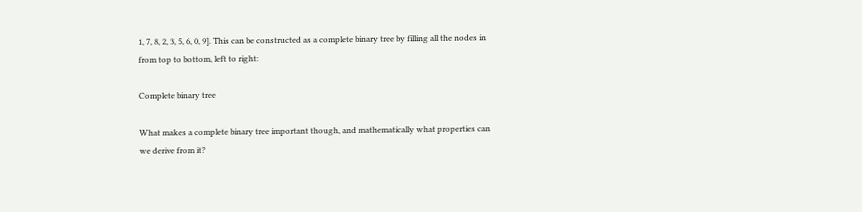1, 7, 8, 2, 3, 5, 6, 0, 9]. This can be constructed as a complete binary tree by filling all the nodes in from top to bottom, left to right:

Complete binary tree

What makes a complete binary tree important though, and mathematically what properties can we derive from it?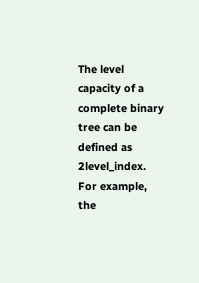The level capacity of a complete binary tree can be defined as 2level_index. For example, the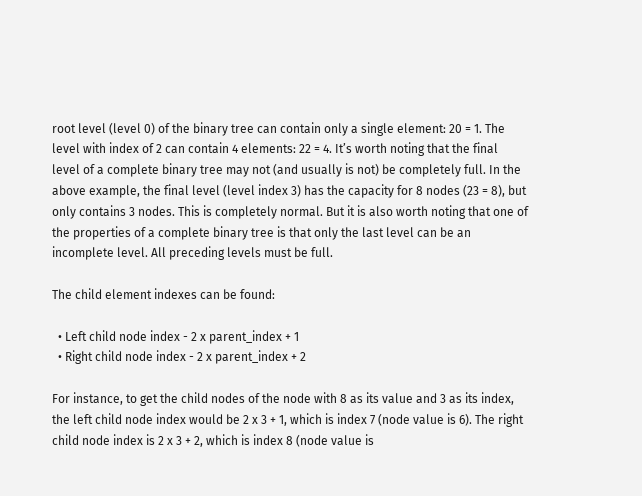root level (level 0) of the binary tree can contain only a single element: 20 = 1. The level with index of 2 can contain 4 elements: 22 = 4. It’s worth noting that the final level of a complete binary tree may not (and usually is not) be completely full. In the above example, the final level (level index 3) has the capacity for 8 nodes (23 = 8), but only contains 3 nodes. This is completely normal. But it is also worth noting that one of the properties of a complete binary tree is that only the last level can be an incomplete level. All preceding levels must be full.

The child element indexes can be found:

  • Left child node index - 2 x parent_index + 1
  • Right child node index - 2 x parent_index + 2

For instance, to get the child nodes of the node with 8 as its value and 3 as its index, the left child node index would be 2 x 3 + 1, which is index 7 (node value is 6). The right child node index is 2 x 3 + 2, which is index 8 (node value is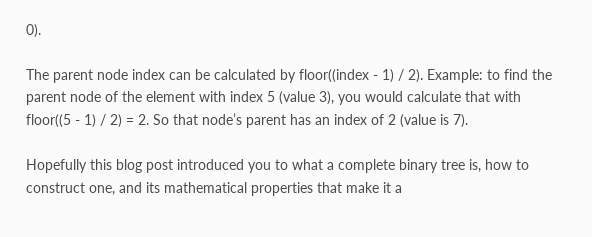0).

The parent node index can be calculated by floor((index - 1) / 2). Example: to find the parent node of the element with index 5 (value 3), you would calculate that with floor((5 - 1) / 2) = 2. So that node’s parent has an index of 2 (value is 7).

Hopefully this blog post introduced you to what a complete binary tree is, how to construct one, and its mathematical properties that make it a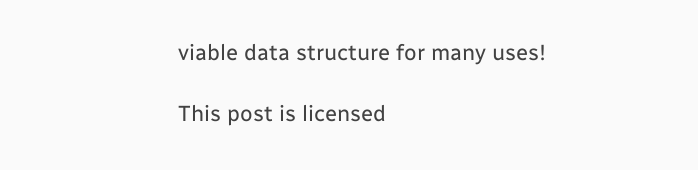viable data structure for many uses!

This post is licensed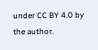under CC BY 4.0 by the author.